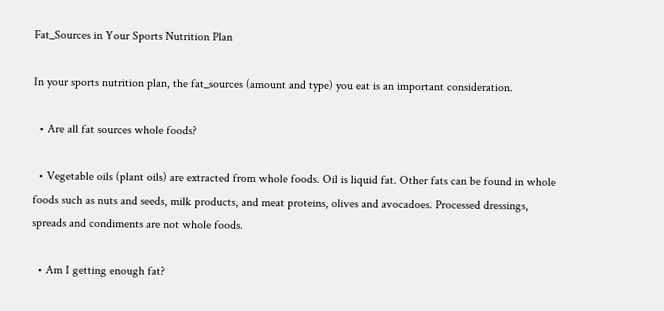Fat_Sources in Your Sports Nutrition Plan

In your sports nutrition plan, the fat_sources (amount and type) you eat is an important consideration.

  • Are all fat sources whole foods?

  • Vegetable oils (plant oils) are extracted from whole foods. Oil is liquid fat. Other fats can be found in whole foods such as nuts and seeds, milk products, and meat proteins, olives and avocadoes. Processed dressings, spreads and condiments are not whole foods.

  • Am I getting enough fat?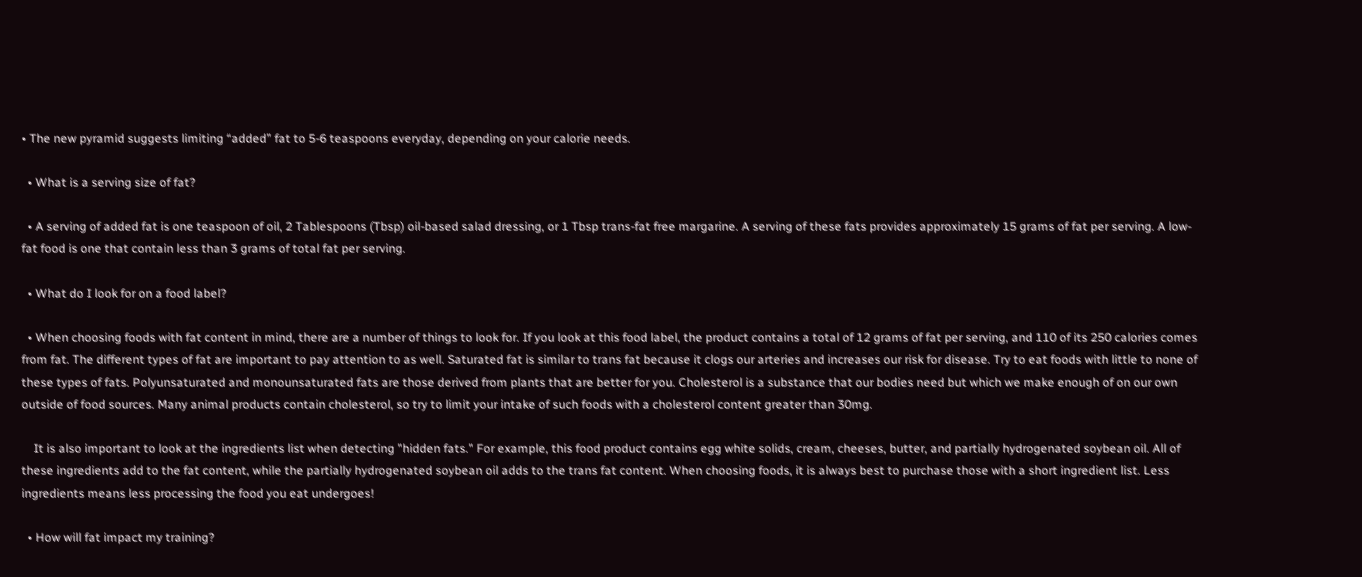• The new pyramid suggests limiting “added” fat to 5-6 teaspoons everyday, depending on your calorie needs.

  • What is a serving size of fat?

  • A serving of added fat is one teaspoon of oil, 2 Tablespoons (Tbsp) oil-based salad dressing, or 1 Tbsp trans-fat free margarine. A serving of these fats provides approximately 15 grams of fat per serving. A low-fat food is one that contain less than 3 grams of total fat per serving.

  • What do I look for on a food label?

  • When choosing foods with fat content in mind, there are a number of things to look for. If you look at this food label, the product contains a total of 12 grams of fat per serving, and 110 of its 250 calories comes from fat. The different types of fat are important to pay attention to as well. Saturated fat is similar to trans fat because it clogs our arteries and increases our risk for disease. Try to eat foods with little to none of these types of fats. Polyunsaturated and monounsaturated fats are those derived from plants that are better for you. Cholesterol is a substance that our bodies need but which we make enough of on our own outside of food sources. Many animal products contain cholesterol, so try to limit your intake of such foods with a cholesterol content greater than 30mg.

    It is also important to look at the ingredients list when detecting "hidden fats." For example, this food product contains egg white solids, cream, cheeses, butter, and partially hydrogenated soybean oil. All of these ingredients add to the fat content, while the partially hydrogenated soybean oil adds to the trans fat content. When choosing foods, it is always best to purchase those with a short ingredient list. Less ingredients means less processing the food you eat undergoes!

  • How will fat impact my training?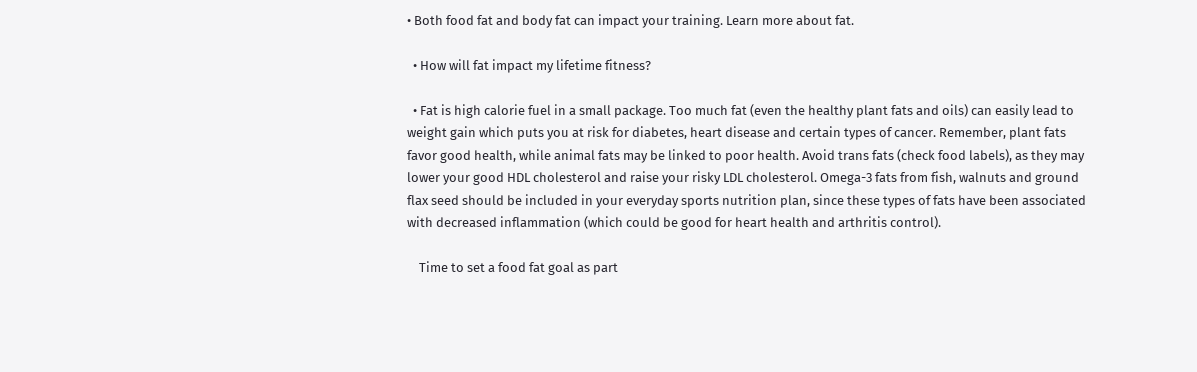• Both food fat and body fat can impact your training. Learn more about fat.

  • How will fat impact my lifetime fitness?

  • Fat is high calorie fuel in a small package. Too much fat (even the healthy plant fats and oils) can easily lead to weight gain which puts you at risk for diabetes, heart disease and certain types of cancer. Remember, plant fats favor good health, while animal fats may be linked to poor health. Avoid trans fats (check food labels), as they may lower your good HDL cholesterol and raise your risky LDL cholesterol. Omega-3 fats from fish, walnuts and ground flax seed should be included in your everyday sports nutrition plan, since these types of fats have been associated with decreased inflammation (which could be good for heart health and arthritis control).

    Time to set a food fat goal as part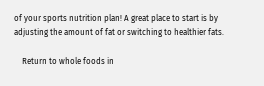of your sports nutrition plan! A great place to start is by adjusting the amount of fat or switching to healthier fats.

    Return to whole foods in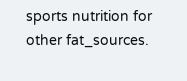sports nutrition for other fat_sources.